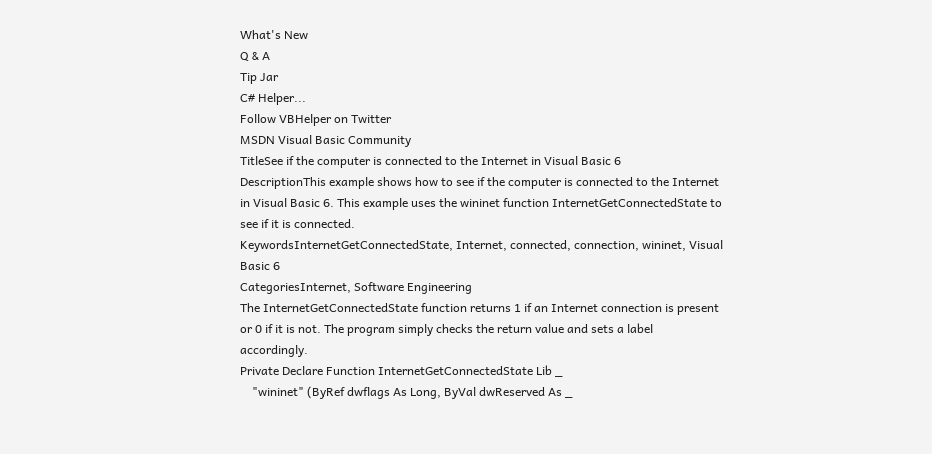What's New
Q & A
Tip Jar
C# Helper...
Follow VBHelper on Twitter
MSDN Visual Basic Community
TitleSee if the computer is connected to the Internet in Visual Basic 6
DescriptionThis example shows how to see if the computer is connected to the Internet in Visual Basic 6. This example uses the wininet function InternetGetConnectedState to see if it is connected.
KeywordsInternetGetConnectedState, Internet, connected, connection, wininet, Visual Basic 6
CategoriesInternet, Software Engineering
The InternetGetConnectedState function returns 1 if an Internet connection is present or 0 if it is not. The program simply checks the return value and sets a label accordingly.
Private Declare Function InternetGetConnectedState Lib _
    "wininet" (ByRef dwflags As Long, ByVal dwReserved As _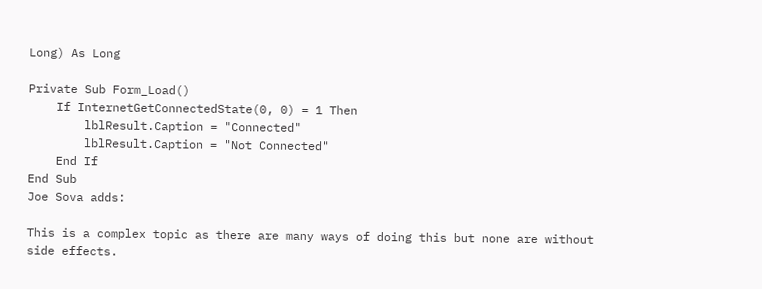Long) As Long

Private Sub Form_Load()
    If InternetGetConnectedState(0, 0) = 1 Then
        lblResult.Caption = "Connected"
        lblResult.Caption = "Not Connected"
    End If
End Sub
Joe Sova adds:

This is a complex topic as there are many ways of doing this but none are without side effects.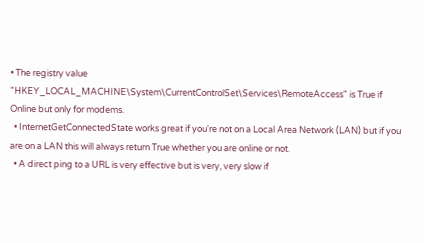• The registry value "HKEY_LOCAL_MACHINE\System\CurrentControlSet\Services\RemoteAccess" is True if Online but only for modems.
  • InternetGetConnectedState works great if you're not on a Local Area Network (LAN) but if you are on a LAN this will always return True whether you are online or not.
  • A direct ping to a URL is very effective but is very, very slow if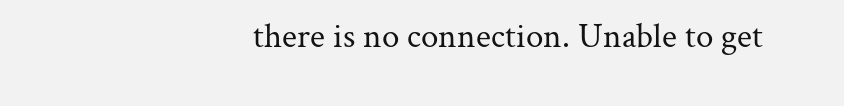there is no connection. Unable to get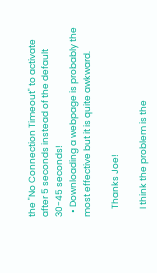the "No Connection Timeout" to activate after 5 seconds instead of the default 30-45 seconds!
  • Downloading a webpage is probably the most effective but it is quite awkward.

    Thanks Joe!

    I think the problem is the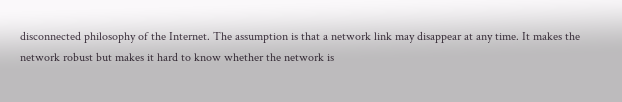disconnected philosophy of the Internet. The assumption is that a network link may disappear at any time. It makes the network robust but makes it hard to know whether the network is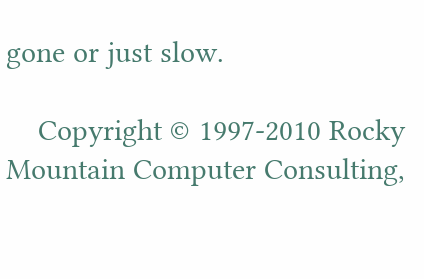gone or just slow.

    Copyright © 1997-2010 Rocky Mountain Computer Consulting,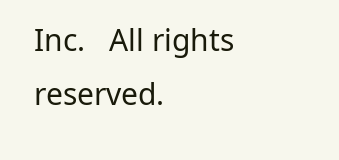Inc.   All rights reserved.